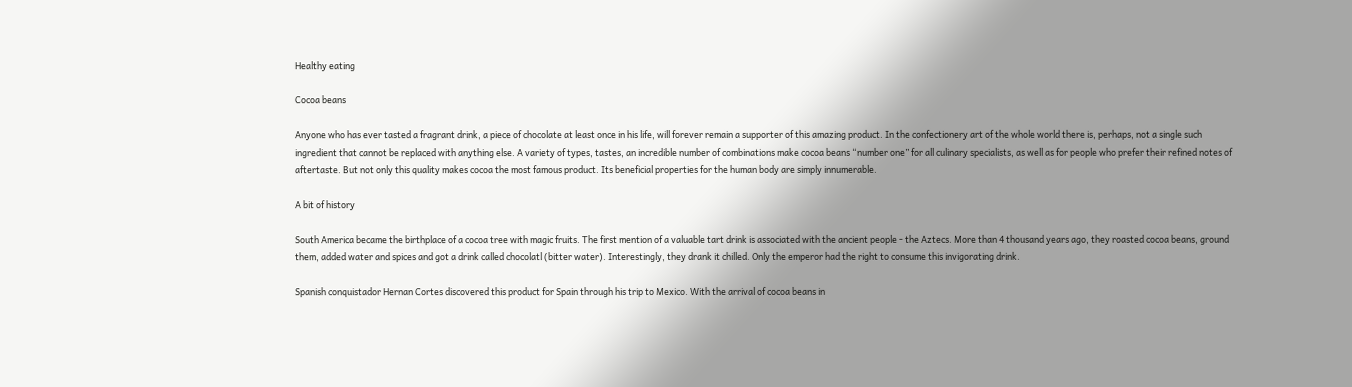Healthy eating

Cocoa beans

Anyone who has ever tasted a fragrant drink, a piece of chocolate at least once in his life, will forever remain a supporter of this amazing product. In the confectionery art of the whole world there is, perhaps, not a single such ingredient that cannot be replaced with anything else. A variety of types, tastes, an incredible number of combinations make cocoa beans “number one” for all culinary specialists, as well as for people who prefer their refined notes of aftertaste. But not only this quality makes cocoa the most famous product. Its beneficial properties for the human body are simply innumerable.

A bit of history

South America became the birthplace of a cocoa tree with magic fruits. The first mention of a valuable tart drink is associated with the ancient people - the Aztecs. More than 4 thousand years ago, they roasted cocoa beans, ground them, added water and spices and got a drink called chocolatl (bitter water). Interestingly, they drank it chilled. Only the emperor had the right to consume this invigorating drink.

Spanish conquistador Hernan Cortes discovered this product for Spain through his trip to Mexico. With the arrival of cocoa beans in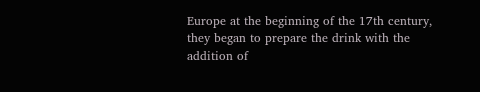Europe at the beginning of the 17th century, they began to prepare the drink with the addition of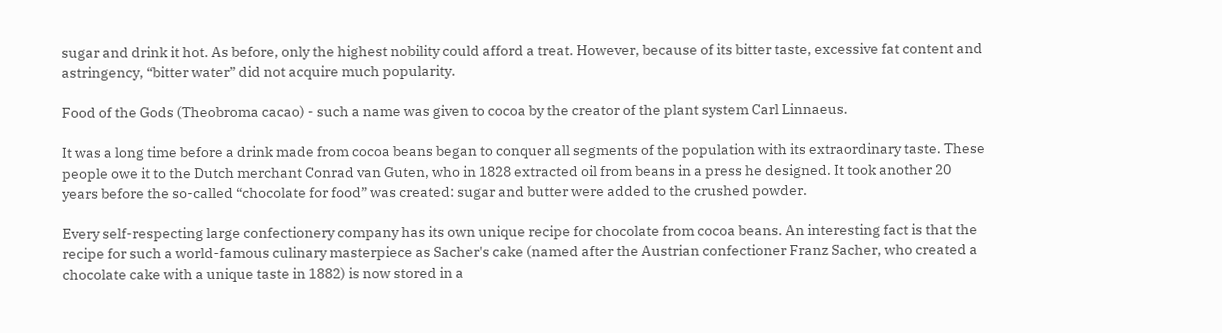sugar and drink it hot. As before, only the highest nobility could afford a treat. However, because of its bitter taste, excessive fat content and astringency, “bitter water” did not acquire much popularity.

Food of the Gods (Theobroma cacao) - such a name was given to cocoa by the creator of the plant system Carl Linnaeus.

It was a long time before a drink made from cocoa beans began to conquer all segments of the population with its extraordinary taste. These people owe it to the Dutch merchant Conrad van Guten, who in 1828 extracted oil from beans in a press he designed. It took another 20 years before the so-called “chocolate for food” was created: sugar and butter were added to the crushed powder.

Every self-respecting large confectionery company has its own unique recipe for chocolate from cocoa beans. An interesting fact is that the recipe for such a world-famous culinary masterpiece as Sacher's cake (named after the Austrian confectioner Franz Sacher, who created a chocolate cake with a unique taste in 1882) is now stored in a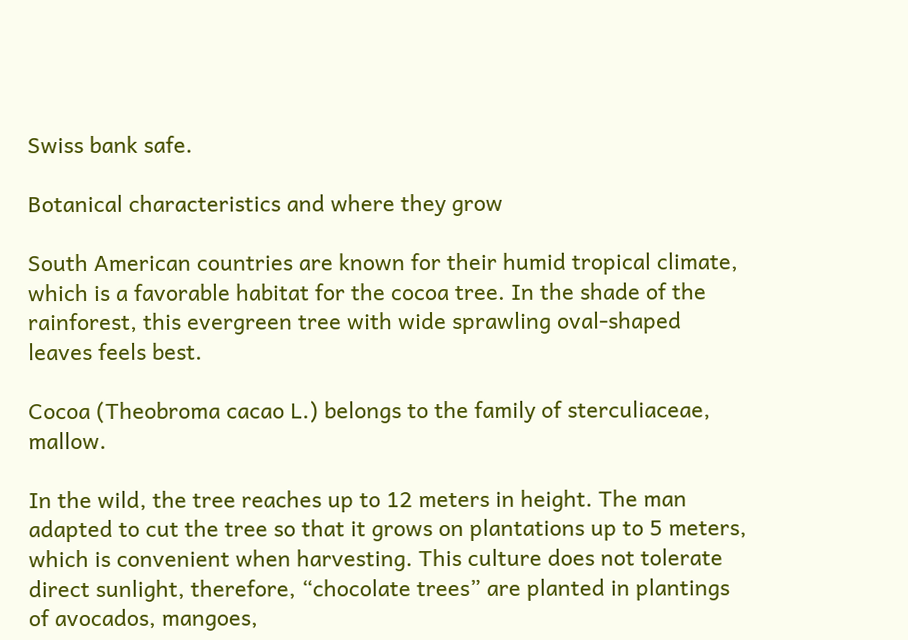Swiss bank safe.

Botanical characteristics and where they grow

South American countries are known for their humid tropical climate, which is a favorable habitat for the cocoa tree. In the shade of the rainforest, this evergreen tree with wide sprawling oval-shaped leaves feels best.

Cocoa (Theobroma cacao L.) belongs to the family of sterculiaceae, mallow.

In the wild, the tree reaches up to 12 meters in height. The man adapted to cut the tree so that it grows on plantations up to 5 meters, which is convenient when harvesting. This culture does not tolerate direct sunlight, therefore, “chocolate trees” are planted in plantings of avocados, mangoes,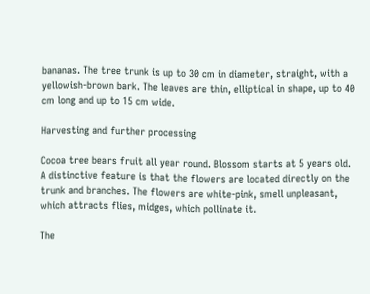bananas. The tree trunk is up to 30 cm in diameter, straight, with a yellowish-brown bark. The leaves are thin, elliptical in shape, up to 40 cm long and up to 15 cm wide.

Harvesting and further processing

Cocoa tree bears fruit all year round. Blossom starts at 5 years old. A distinctive feature is that the flowers are located directly on the trunk and branches. The flowers are white-pink, smell unpleasant, which attracts flies, midges, which pollinate it.

The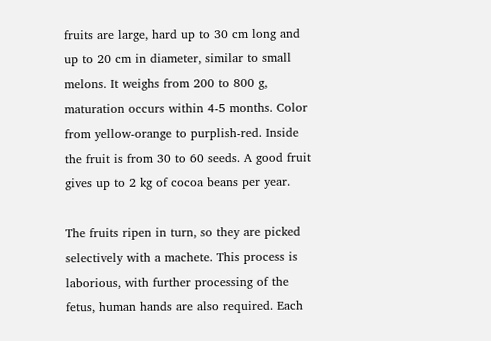fruits are large, hard up to 30 cm long and up to 20 cm in diameter, similar to small melons. It weighs from 200 to 800 g, maturation occurs within 4-5 months. Color from yellow-orange to purplish-red. Inside the fruit is from 30 to 60 seeds. A good fruit gives up to 2 kg of cocoa beans per year.

The fruits ripen in turn, so they are picked selectively with a machete. This process is laborious, with further processing of the fetus, human hands are also required. Each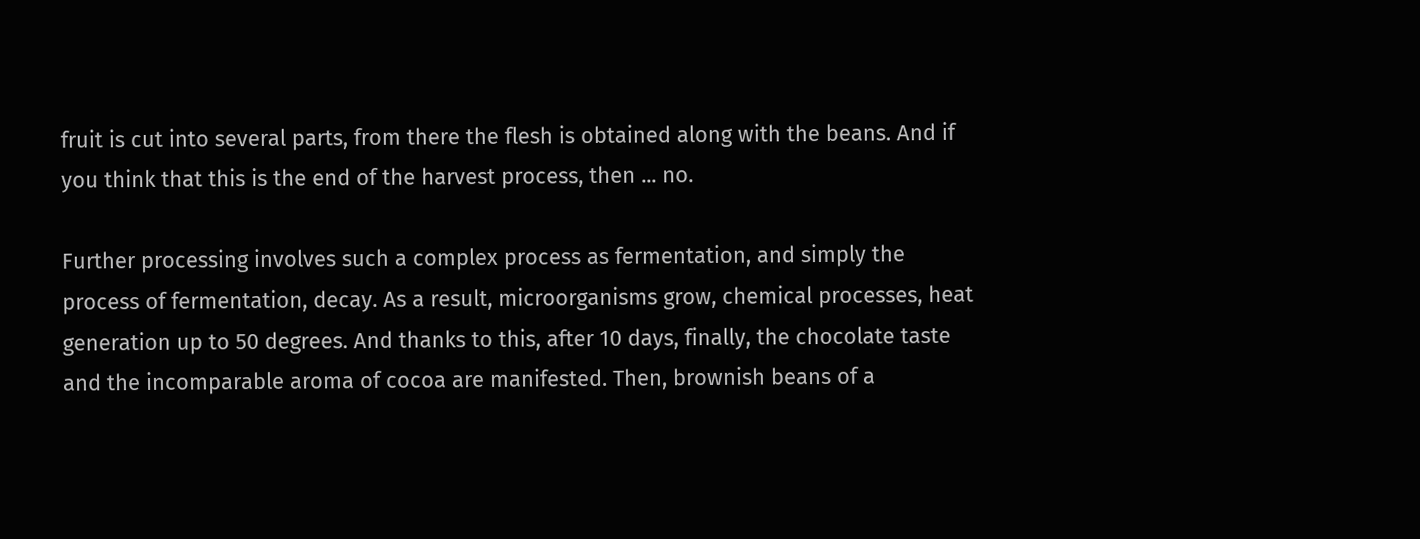fruit is cut into several parts, from there the flesh is obtained along with the beans. And if you think that this is the end of the harvest process, then ... no.

Further processing involves such a complex process as fermentation, and simply the process of fermentation, decay. As a result, microorganisms grow, chemical processes, heat generation up to 50 degrees. And thanks to this, after 10 days, finally, the chocolate taste and the incomparable aroma of cocoa are manifested. Then, brownish beans of a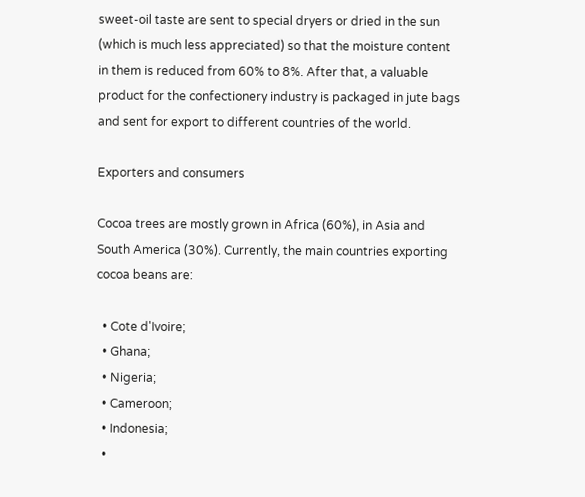sweet-oil taste are sent to special dryers or dried in the sun (which is much less appreciated) so that the moisture content in them is reduced from 60% to 8%. After that, a valuable product for the confectionery industry is packaged in jute bags and sent for export to different countries of the world.

Exporters and consumers

Cocoa trees are mostly grown in Africa (60%), in Asia and South America (30%). Currently, the main countries exporting cocoa beans are:

  • Cote d'Ivoire;
  • Ghana;
  • Nigeria;
  • Cameroon;
  • Indonesia;
  •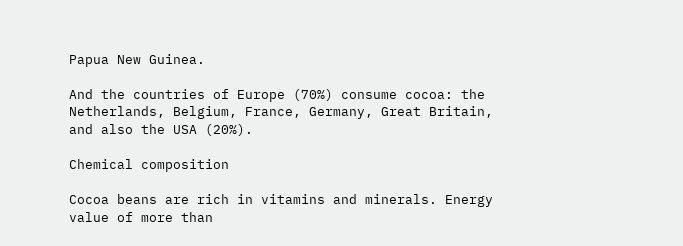Papua New Guinea.

And the countries of Europe (70%) consume cocoa: the Netherlands, Belgium, France, Germany, Great Britain, and also the USA (20%).

Chemical composition

Cocoa beans are rich in vitamins and minerals. Energy value of more than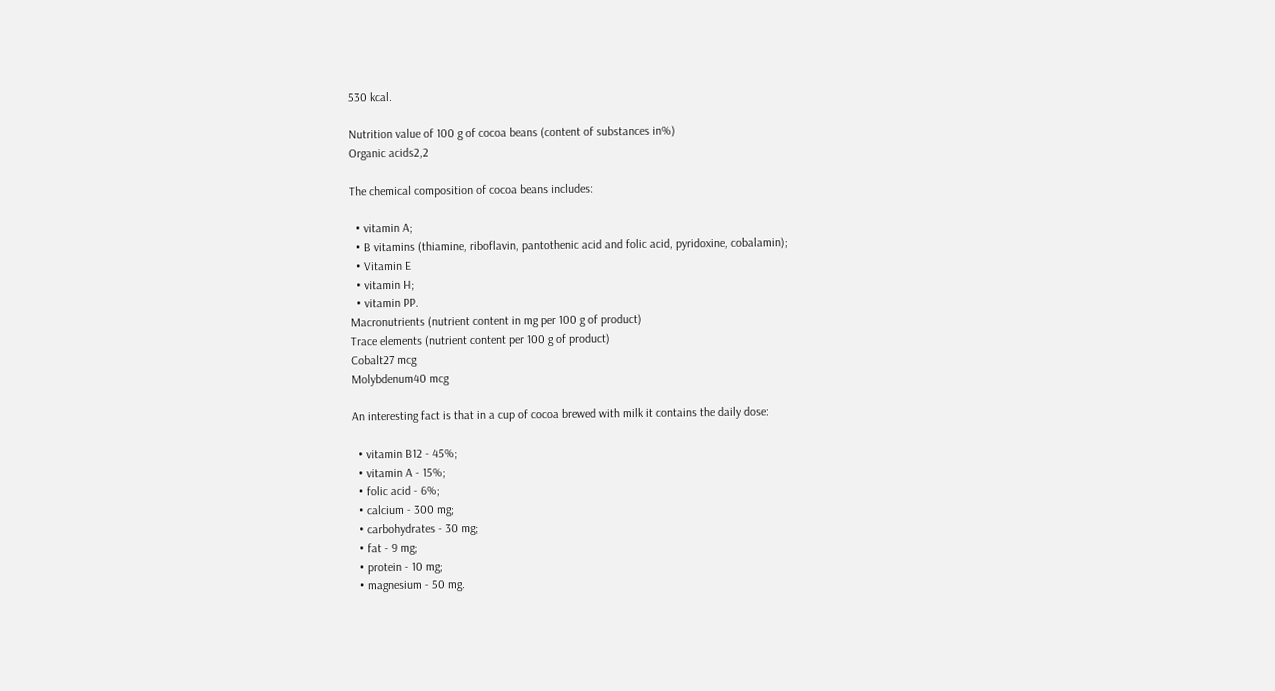530 kcal.

Nutrition value of 100 g of cocoa beans (content of substances in%)
Organic acids2,2

The chemical composition of cocoa beans includes:

  • vitamin A;
  • B vitamins (thiamine, riboflavin, pantothenic acid and folic acid, pyridoxine, cobalamin);
  • Vitamin E
  • vitamin H;
  • vitamin PP.
Macronutrients (nutrient content in mg per 100 g of product)
Trace elements (nutrient content per 100 g of product)
Cobalt27 mcg
Molybdenum40 mcg

An interesting fact is that in a cup of cocoa brewed with milk it contains the daily dose:

  • vitamin B12 - 45%;
  • vitamin A - 15%;
  • folic acid - 6%;
  • calcium - 300 mg;
  • carbohydrates - 30 mg;
  • fat - 9 mg;
  • protein - 10 mg;
  • magnesium - 50 mg.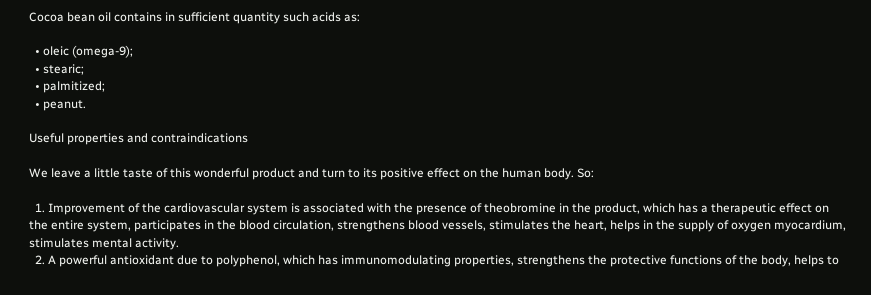Cocoa bean oil contains in sufficient quantity such acids as:

  • oleic (omega-9);
  • stearic;
  • palmitized;
  • peanut.

Useful properties and contraindications

We leave a little taste of this wonderful product and turn to its positive effect on the human body. So:

  1. Improvement of the cardiovascular system is associated with the presence of theobromine in the product, which has a therapeutic effect on the entire system, participates in the blood circulation, strengthens blood vessels, stimulates the heart, helps in the supply of oxygen myocardium, stimulates mental activity.
  2. A powerful antioxidant due to polyphenol, which has immunomodulating properties, strengthens the protective functions of the body, helps to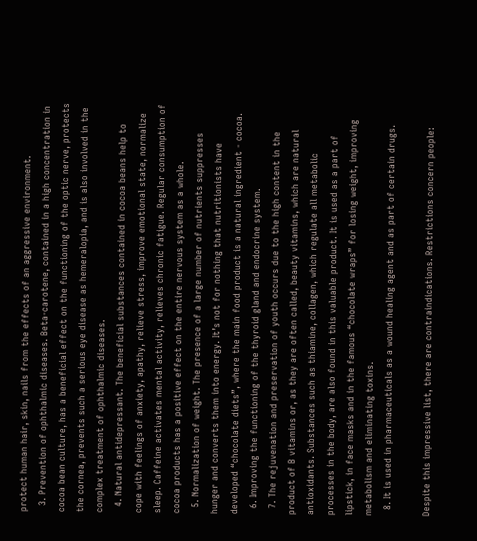protect human hair, skin, nails from the effects of an aggressive environment.
  3. Prevention of ophthalmic diseases. Beta-carotene, contained in a high concentration in cocoa bean culture, has a beneficial effect on the functioning of the optic nerve, protects the cornea, prevents such a serious eye disease as hemeralopia, and is also involved in the complex treatment of ophthalmic diseases.
  4. Natural antidepressant. The beneficial substances contained in cocoa beans help to cope with feelings of anxiety, apathy, relieve stress, improve emotional state, normalize sleep. Caffeine activates mental activity, relieves chronic fatigue. Regular consumption of cocoa products has a positive effect on the entire nervous system as a whole.
  5. Normalization of weight. The presence of a large number of nutrients suppresses hunger and converts them into energy. It’s not for nothing that nutritionists have developed “chocolate diets”, where the main food product is a natural ingredient - cocoa.
  6. Improving the functioning of the thyroid gland and endocrine system.
  7. The rejuvenation and preservation of youth occurs due to the high content in the product of B vitamins or, as they are often called, beauty vitamins, which are natural antioxidants. Substances such as thiamine, collagen, which regulate all metabolic processes in the body, are also found in this valuable product. It is used as a part of lipstick, in face masks and in the famous “chocolate wraps” for losing weight, improving metabolism and eliminating toxins.
  8. It is used in pharmaceuticals as a wound healing agent and as part of certain drugs.

Despite this impressive list, there are contraindications. Restrictions concern people: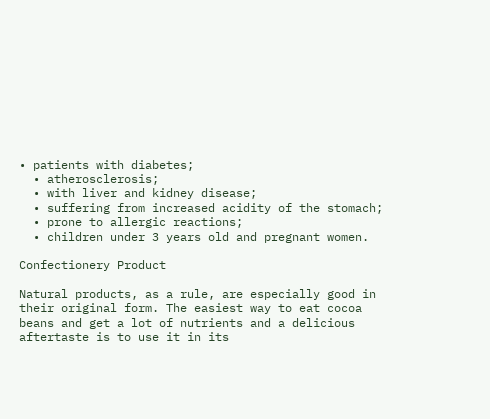• patients with diabetes;
  • atherosclerosis;
  • with liver and kidney disease;
  • suffering from increased acidity of the stomach;
  • prone to allergic reactions;
  • children under 3 years old and pregnant women.

Confectionery Product

Natural products, as a rule, are especially good in their original form. The easiest way to eat cocoa beans and get a lot of nutrients and a delicious aftertaste is to use it in its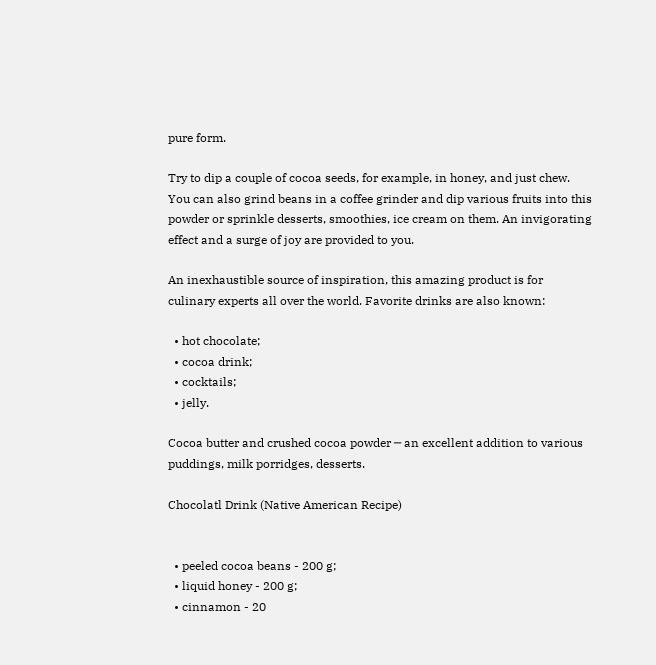pure form.

Try to dip a couple of cocoa seeds, for example, in honey, and just chew. You can also grind beans in a coffee grinder and dip various fruits into this powder or sprinkle desserts, smoothies, ice cream on them. An invigorating effect and a surge of joy are provided to you.

An inexhaustible source of inspiration, this amazing product is for culinary experts all over the world. Favorite drinks are also known:

  • hot chocolate;
  • cocoa drink;
  • cocktails;
  • jelly.

Cocoa butter and crushed cocoa powder ─ an excellent addition to various puddings, milk porridges, desserts.

Chocolatl Drink (Native American Recipe)


  • peeled cocoa beans - 200 g;
  • liquid honey - 200 g;
  • cinnamon - 20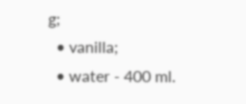g;
  • vanilla;
  • water - 400 ml.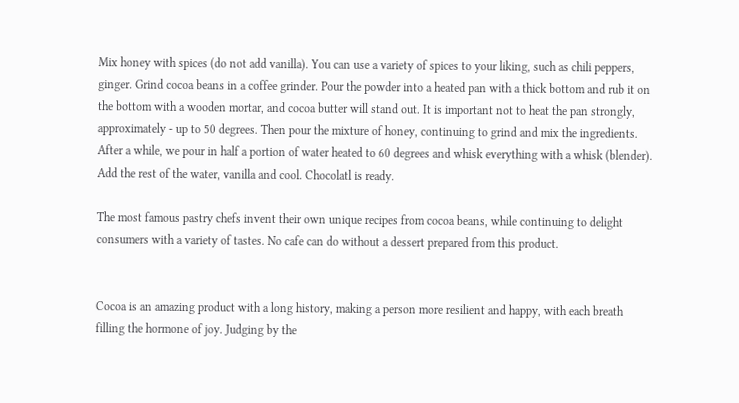Mix honey with spices (do not add vanilla). You can use a variety of spices to your liking, such as chili peppers, ginger. Grind cocoa beans in a coffee grinder. Pour the powder into a heated pan with a thick bottom and rub it on the bottom with a wooden mortar, and cocoa butter will stand out. It is important not to heat the pan strongly, approximately - up to 50 degrees. Then pour the mixture of honey, continuing to grind and mix the ingredients. After a while, we pour in half a portion of water heated to 60 degrees and whisk everything with a whisk (blender). Add the rest of the water, vanilla and cool. Chocolatl is ready.

The most famous pastry chefs invent their own unique recipes from cocoa beans, while continuing to delight consumers with a variety of tastes. No cafe can do without a dessert prepared from this product.


Cocoa is an amazing product with a long history, making a person more resilient and happy, with each breath filling the hormone of joy. Judging by the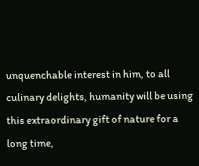unquenchable interest in him, to all culinary delights, humanity will be using this extraordinary gift of nature for a long time,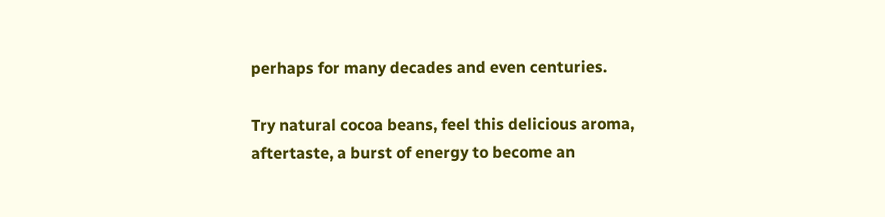perhaps for many decades and even centuries.

Try natural cocoa beans, feel this delicious aroma, aftertaste, a burst of energy to become an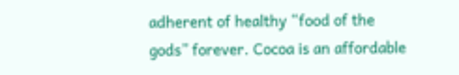adherent of healthy “food of the gods” forever. Cocoa is an affordable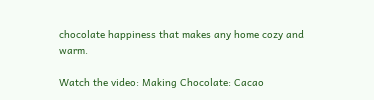chocolate happiness that makes any home cozy and warm.

Watch the video: Making Chocolate: Cacao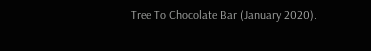Tree To Chocolate Bar (January 2020).